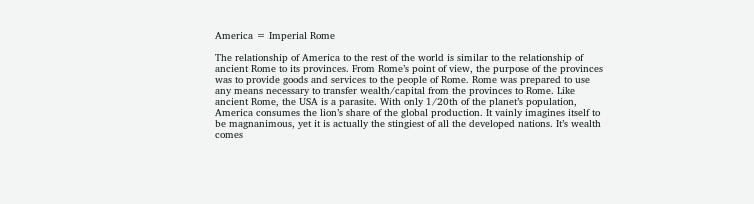America = Imperial Rome

The relationship of America to the rest of the world is similar to the relationship of ancient Rome to its provinces. From Rome’s point of view, the purpose of the provinces was to provide goods and services to the people of Rome. Rome was prepared to use any means necessary to transfer wealth/capital from the provinces to Rome. Like ancient Rome, the USA is a parasite. With only 1/20th of the planet’s population, America consumes the lion’s share of the global production. It vainly imagines itself to be magnanimous, yet it is actually the stingiest of all the developed nations. It’s wealth comes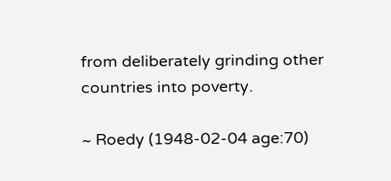from deliberately grinding other countries into poverty.

~ Roedy (1948-02-04 age:70)